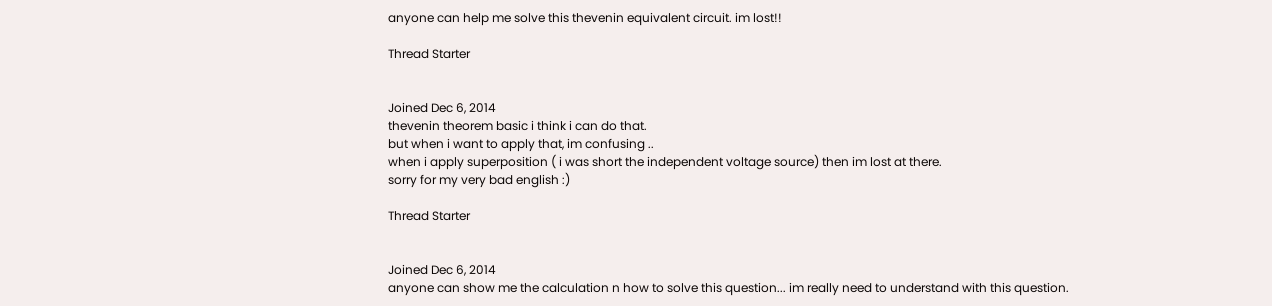anyone can help me solve this thevenin equivalent circuit. im lost!!

Thread Starter


Joined Dec 6, 2014
thevenin theorem basic i think i can do that.
but when i want to apply that, im confusing ..
when i apply superposition ( i was short the independent voltage source) then im lost at there.
sorry for my very bad english :)

Thread Starter


Joined Dec 6, 2014
anyone can show me the calculation n how to solve this question... im really need to understand with this question.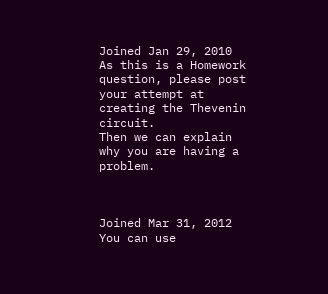Joined Jan 29, 2010
As this is a Homework question, please post your attempt at creating the Thevenin circuit.
Then we can explain why you are having a problem.



Joined Mar 31, 2012
You can use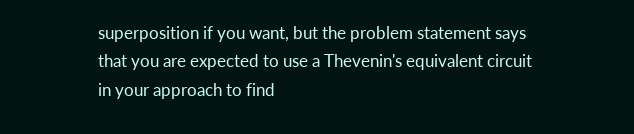superposition if you want, but the problem statement says that you are expected to use a Thevenin's equivalent circuit in your approach to find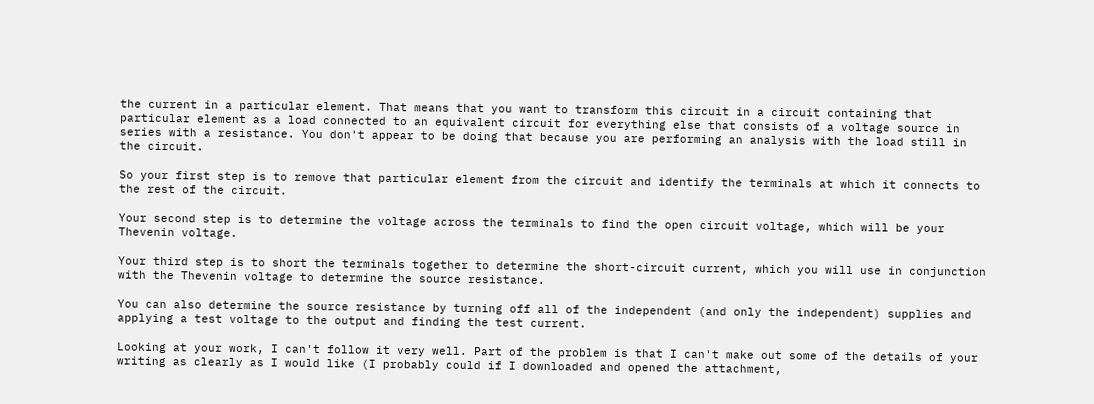the current in a particular element. That means that you want to transform this circuit in a circuit containing that particular element as a load connected to an equivalent circuit for everything else that consists of a voltage source in series with a resistance. You don't appear to be doing that because you are performing an analysis with the load still in the circuit.

So your first step is to remove that particular element from the circuit and identify the terminals at which it connects to the rest of the circuit.

Your second step is to determine the voltage across the terminals to find the open circuit voltage, which will be your Thevenin voltage.

Your third step is to short the terminals together to determine the short-circuit current, which you will use in conjunction with the Thevenin voltage to determine the source resistance.

You can also determine the source resistance by turning off all of the independent (and only the independent) supplies and applying a test voltage to the output and finding the test current.

Looking at your work, I can't follow it very well. Part of the problem is that I can't make out some of the details of your writing as clearly as I would like (I probably could if I downloaded and opened the attachment,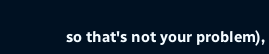so that's not your problem),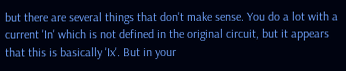but there are several things that don't make sense. You do a lot with a current 'In' which is not defined in the original circuit, but it appears that this is basically 'Ix'. But in your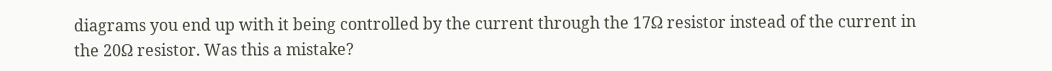diagrams you end up with it being controlled by the current through the 17Ω resistor instead of the current in the 20Ω resistor. Was this a mistake?